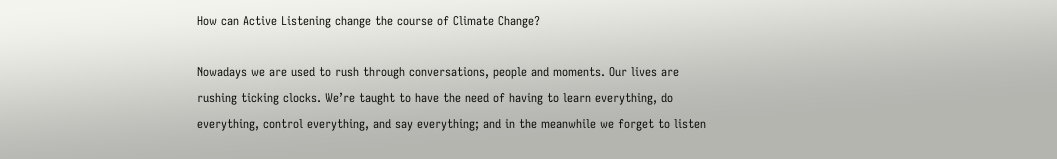How can Active Listening change the course of Climate Change?

Nowadays we are used to rush through conversations, people and moments. Our lives are rushing ticking clocks. We’re taught to have the need of having to learn everything, do everything, control everything, and say everything; and in the meanwhile we forget to listen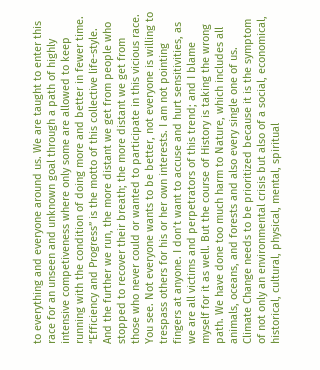to everything and everyone around us. We are taught to enter this race for an unseen and unknown goal through a path of highly intensive competiveness where only some are allowed to keep running with the condition of doing more and better in fewer time. “Efficiency and Progress” is the motto of this collective life-style. And the further we run, the more distant we get from people who stopped to recover their breath; the more distant we get from those who never could or wanted to participate in this vicious race. You see. Not everyone wants to be better, not everyone is willing to trespass others for his or her own interests. I am not pointing fingers at anyone. I don’t want to accuse and hurt sensitivities, as we are all victims and perpetrators of this trend; and I blame myself for it as well. But the course of History is taking the wrong path. We have done too much harm to Nature, which includes all animals, oceans, and forests and also every single one of us. Climate Change needs to be prioritized because it is the symptom of not only an environmental crisis but also of a social, economical, historical, cultural, physical, mental, spiritual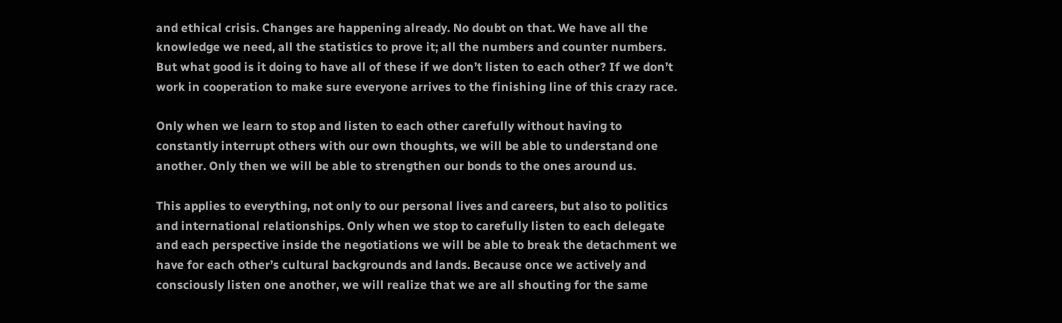and ethical crisis. Changes are happening already. No doubt on that. We have all the knowledge we need, all the statistics to prove it; all the numbers and counter numbers. But what good is it doing to have all of these if we don’t listen to each other? If we don’t work in cooperation to make sure everyone arrives to the finishing line of this crazy race.

Only when we learn to stop and listen to each other carefully without having to constantly interrupt others with our own thoughts, we will be able to understand one another. Only then we will be able to strengthen our bonds to the ones around us.

This applies to everything, not only to our personal lives and careers, but also to politics and international relationships. Only when we stop to carefully listen to each delegate and each perspective inside the negotiations we will be able to break the detachment we have for each other’s cultural backgrounds and lands. Because once we actively and consciously listen one another, we will realize that we are all shouting for the same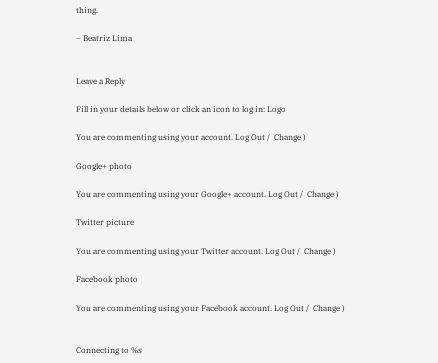thing.

– Beatriz Lima


Leave a Reply

Fill in your details below or click an icon to log in: Logo

You are commenting using your account. Log Out /  Change )

Google+ photo

You are commenting using your Google+ account. Log Out /  Change )

Twitter picture

You are commenting using your Twitter account. Log Out /  Change )

Facebook photo

You are commenting using your Facebook account. Log Out /  Change )


Connecting to %s